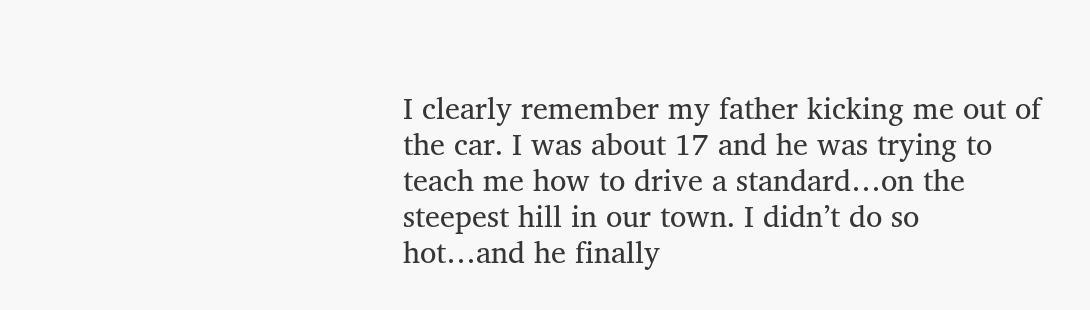I clearly remember my father kicking me out of the car. I was about 17 and he was trying to teach me how to drive a standard…on the steepest hill in our town. I didn’t do so hot…and he finally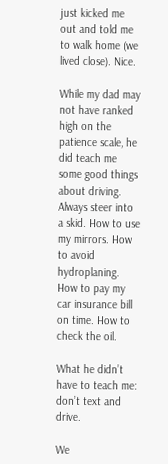just kicked me out and told me to walk home (we lived close). Nice.

While my dad may not have ranked high on the patience scale, he did teach me some good things about driving. Always steer into a skid. How to use my mirrors. How to avoid hydroplaning. How to pay my car insurance bill on time. How to check the oil.

What he didn’t have to teach me: don’t text and drive.

We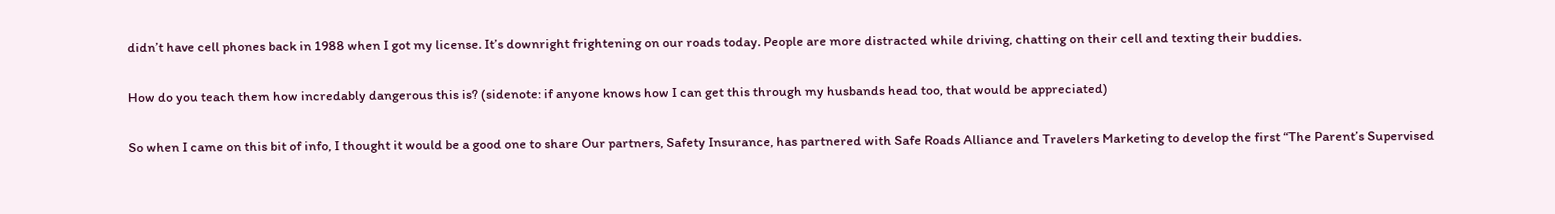didn’t have cell phones back in 1988 when I got my license. It’s downright frightening on our roads today. People are more distracted while driving, chatting on their cell and texting their buddies.

How do you teach them how incredably dangerous this is? (sidenote: if anyone knows how I can get this through my husbands head too, that would be appreciated)

So when I came on this bit of info, I thought it would be a good one to share Our partners, Safety Insurance, has partnered with Safe Roads Alliance and Travelers Marketing to develop the first “The Parent’s Supervised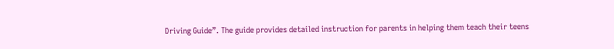Driving Guide”. The guide provides detailed instruction for parents in helping them teach their teens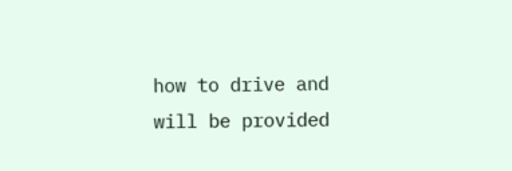how to drive and will be provided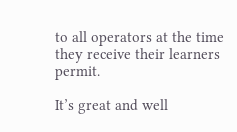to all operators at the time they receive their learners permit.

It’s great and well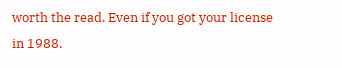worth the read. Even if you got your license in 1988.